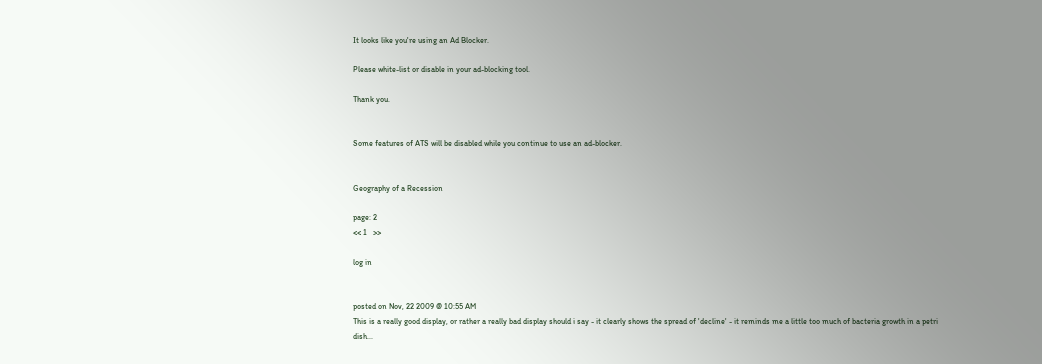It looks like you're using an Ad Blocker.

Please white-list or disable in your ad-blocking tool.

Thank you.


Some features of ATS will be disabled while you continue to use an ad-blocker.


Geography of a Recession

page: 2
<< 1   >>

log in


posted on Nov, 22 2009 @ 10:55 AM
This is a really good display, or rather a really bad display should i say - it clearly shows the spread of 'decline' - it reminds me a little too much of bacteria growth in a petri dish...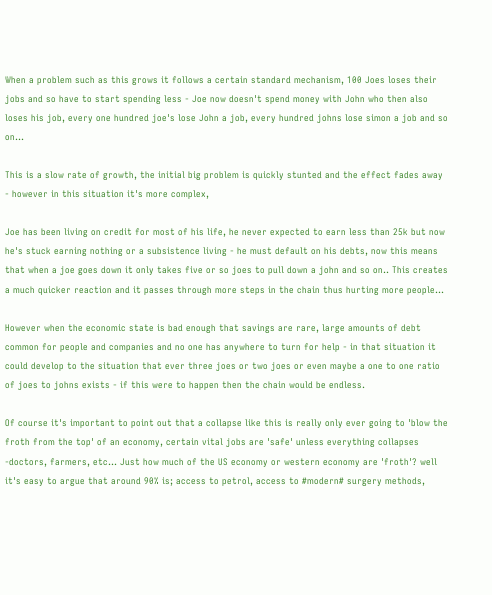When a problem such as this grows it follows a certain standard mechanism, 100 Joes loses their jobs and so have to start spending less - Joe now doesn't spend money with John who then also loses his job, every one hundred joe's lose John a job, every hundred johns lose simon a job and so on...

This is a slow rate of growth, the initial big problem is quickly stunted and the effect fades away - however in this situation it's more complex,

Joe has been living on credit for most of his life, he never expected to earn less than 25k but now he's stuck earning nothing or a subsistence living - he must default on his debts, now this means that when a joe goes down it only takes five or so joes to pull down a john and so on.. This creates a much quicker reaction and it passes through more steps in the chain thus hurting more people...

However when the economic state is bad enough that savings are rare, large amounts of debt common for people and companies and no one has anywhere to turn for help - in that situation it could develop to the situation that ever three joes or two joes or even maybe a one to one ratio of joes to johns exists - if this were to happen then the chain would be endless.

Of course it's important to point out that a collapse like this is really only ever going to 'blow the froth from the top' of an economy, certain vital jobs are 'safe' unless everything collapses -doctors, farmers, etc... Just how much of the US economy or western economy are 'froth'? well it's easy to argue that around 90% is; access to petrol, access to #modern# surgery methods,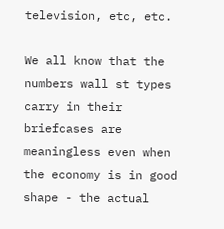television, etc, etc.

We all know that the numbers wall st types carry in their briefcases are meaningless even when the economy is in good shape - the actual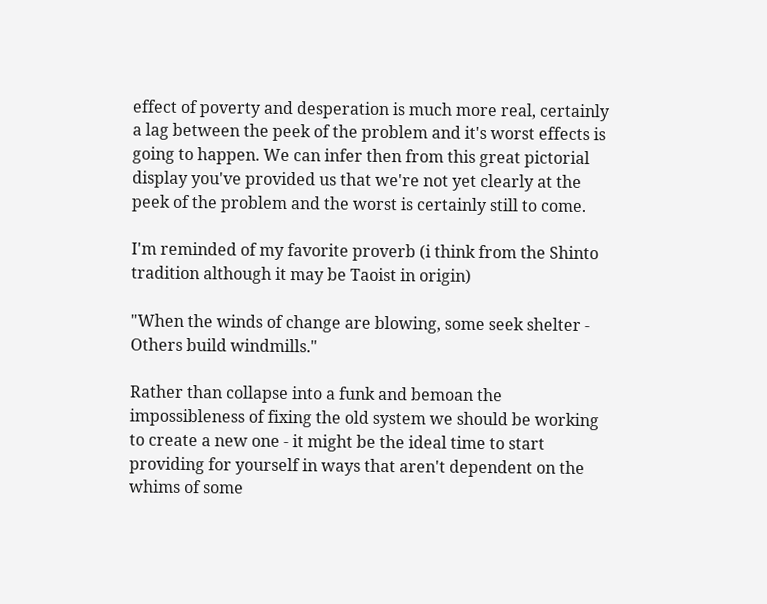effect of poverty and desperation is much more real, certainly a lag between the peek of the problem and it's worst effects is going to happen. We can infer then from this great pictorial display you've provided us that we're not yet clearly at the peek of the problem and the worst is certainly still to come.

I'm reminded of my favorite proverb (i think from the Shinto tradition although it may be Taoist in origin)

"When the winds of change are blowing, some seek shelter - Others build windmills."

Rather than collapse into a funk and bemoan the impossibleness of fixing the old system we should be working to create a new one - it might be the ideal time to start providing for yourself in ways that aren't dependent on the whims of some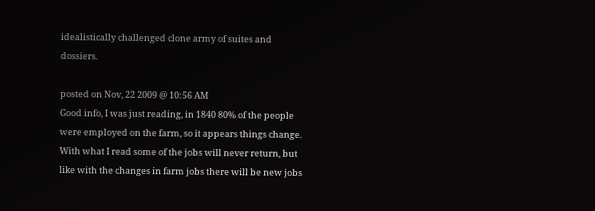idealistically challenged clone army of suites and dossiers.

posted on Nov, 22 2009 @ 10:56 AM
Good info, I was just reading, in 1840 80% of the people were employed on the farm, so it appears things change.
With what I read some of the jobs will never return, but like with the changes in farm jobs there will be new jobs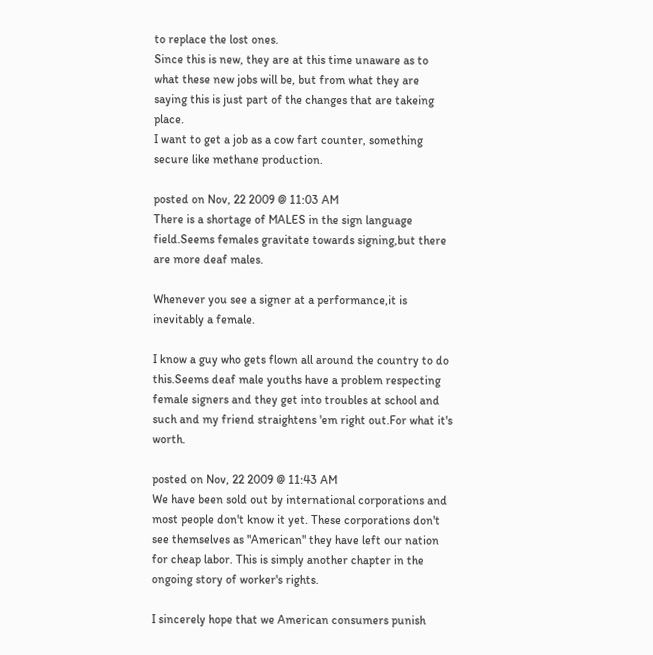to replace the lost ones.
Since this is new, they are at this time unaware as to what these new jobs will be, but from what they are saying this is just part of the changes that are takeing place.
I want to get a job as a cow fart counter, something secure like methane production.

posted on Nov, 22 2009 @ 11:03 AM
There is a shortage of MALES in the sign language field.Seems females gravitate towards signing,but there are more deaf males.

Whenever you see a signer at a performance,it is inevitably a female.

I know a guy who gets flown all around the country to do this.Seems deaf male youths have a problem respecting female signers and they get into troubles at school and such and my friend straightens 'em right out.For what it's worth.

posted on Nov, 22 2009 @ 11:43 AM
We have been sold out by international corporations and most people don't know it yet. These corporations don't see themselves as "American" they have left our nation for cheap labor. This is simply another chapter in the ongoing story of worker's rights.

I sincerely hope that we American consumers punish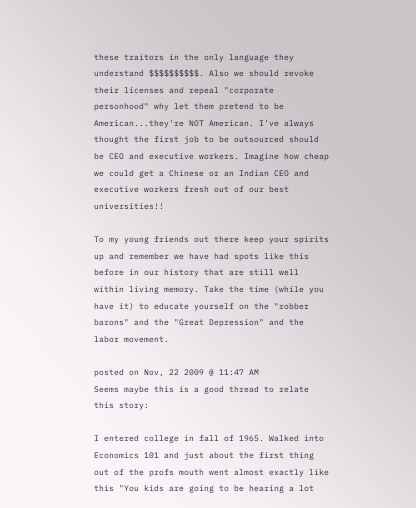these traitors in the only language they understand $$$$$$$$$$. Also we should revoke their licenses and repeal "corporate personhood" why let them pretend to be American...they're NOT American. I've always thought the first job to be outsourced should be CEO and executive workers. Imagine how cheap we could get a Chinese or an Indian CEO and executive workers fresh out of our best universities!!

To my young friends out there keep your spirits up and remember we have had spots like this before in our history that are still well within living memory. Take the time (while you have it) to educate yourself on the "robber barons" and the "Great Depression" and the labor movement.

posted on Nov, 22 2009 @ 11:47 AM
Seems maybe this is a good thread to relate this story:

I entered college in fall of 1965. Walked into Economics 101 and just about the first thing out of the profs mouth went almost exactly like this "You kids are going to be hearing a lot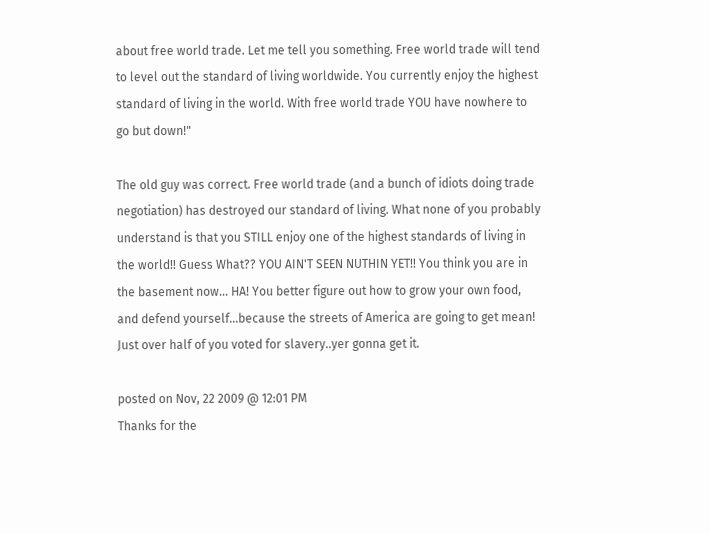about free world trade. Let me tell you something. Free world trade will tend to level out the standard of living worldwide. You currently enjoy the highest standard of living in the world. With free world trade YOU have nowhere to go but down!"

The old guy was correct. Free world trade (and a bunch of idiots doing trade negotiation) has destroyed our standard of living. What none of you probably understand is that you STILL enjoy one of the highest standards of living in the world!! Guess What?? YOU AIN'T SEEN NUTHIN YET!! You think you are in the basement now... HA! You better figure out how to grow your own food, and defend yourself...because the streets of America are going to get mean! Just over half of you voted for slavery..yer gonna get it.

posted on Nov, 22 2009 @ 12:01 PM
Thanks for the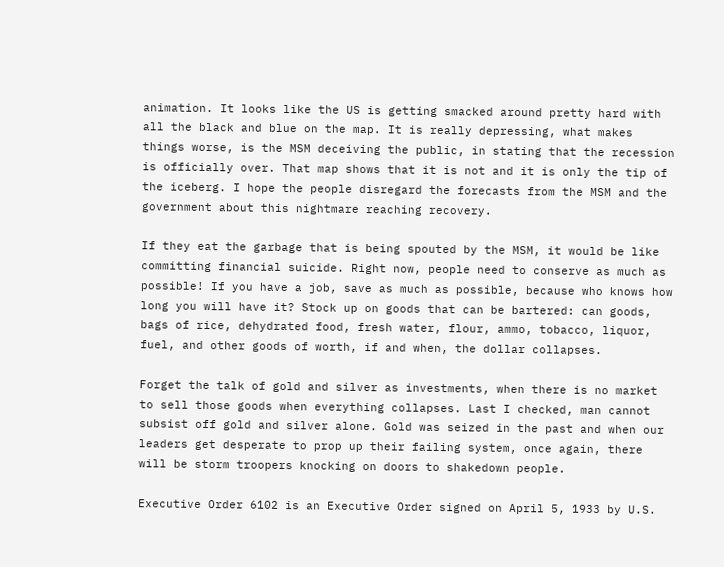animation. It looks like the US is getting smacked around pretty hard with all the black and blue on the map. It is really depressing, what makes things worse, is the MSM deceiving the public, in stating that the recession is officially over. That map shows that it is not and it is only the tip of the iceberg. I hope the people disregard the forecasts from the MSM and the government about this nightmare reaching recovery.

If they eat the garbage that is being spouted by the MSM, it would be like committing financial suicide. Right now, people need to conserve as much as possible! If you have a job, save as much as possible, because who knows how long you will have it? Stock up on goods that can be bartered: can goods, bags of rice, dehydrated food, fresh water, flour, ammo, tobacco, liquor, fuel, and other goods of worth, if and when, the dollar collapses.

Forget the talk of gold and silver as investments, when there is no market to sell those goods when everything collapses. Last I checked, man cannot subsist off gold and silver alone. Gold was seized in the past and when our leaders get desperate to prop up their failing system, once again, there will be storm troopers knocking on doors to shakedown people.

Executive Order 6102 is an Executive Order signed on April 5, 1933 by U.S.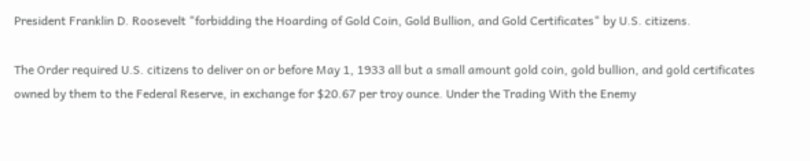President Franklin D. Roosevelt "forbidding the Hoarding of Gold Coin, Gold Bullion, and Gold Certificates" by U.S. citizens.

The Order required U.S. citizens to deliver on or before May 1, 1933 all but a small amount gold coin, gold bullion, and gold certificates owned by them to the Federal Reserve, in exchange for $20.67 per troy ounce. Under the Trading With the Enemy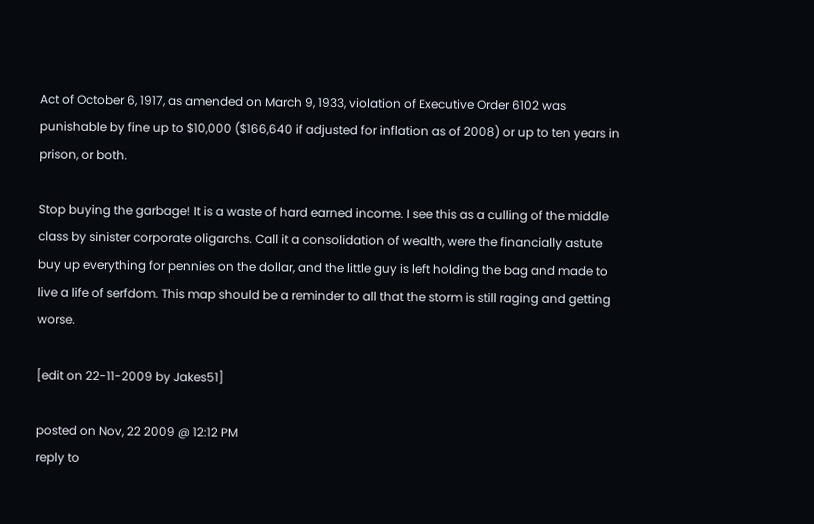Act of October 6, 1917, as amended on March 9, 1933, violation of Executive Order 6102 was punishable by fine up to $10,000 ($166,640 if adjusted for inflation as of 2008) or up to ten years in prison, or both.

Stop buying the garbage! It is a waste of hard earned income. I see this as a culling of the middle class by sinister corporate oligarchs. Call it a consolidation of wealth, were the financially astute buy up everything for pennies on the dollar, and the little guy is left holding the bag and made to live a life of serfdom. This map should be a reminder to all that the storm is still raging and getting worse.

[edit on 22-11-2009 by Jakes51]

posted on Nov, 22 2009 @ 12:12 PM
reply to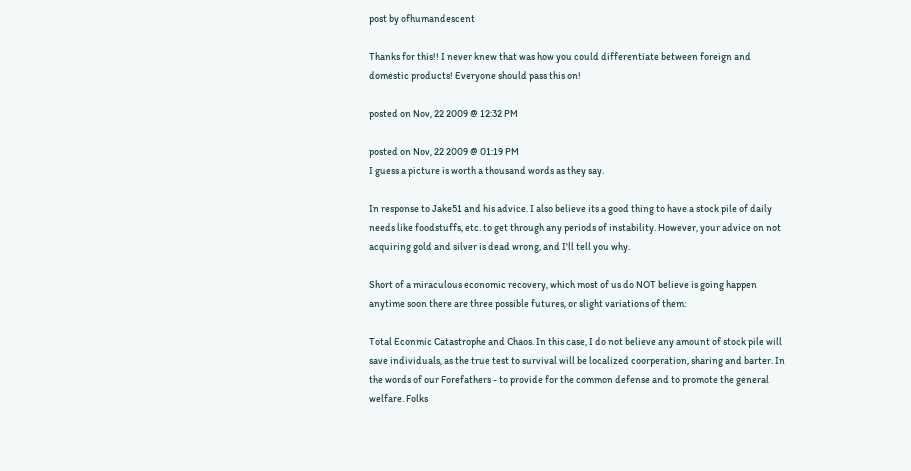post by ofhumandescent

Thanks for this!! I never knew that was how you could differentiate between foreign and domestic products! Everyone should pass this on!

posted on Nov, 22 2009 @ 12:32 PM

posted on Nov, 22 2009 @ 01:19 PM
I guess a picture is worth a thousand words as they say.

In response to Jake51 and his advice. I also believe its a good thing to have a stock pile of daily needs like foodstuffs, etc. to get through any periods of instability. However, your advice on not acquiring gold and silver is dead wrong, and I'll tell you why.

Short of a miraculous economic recovery, which most of us do NOT believe is going happen anytime soon there are three possible futures, or slight variations of them:

Total Econmic Catastrophe and Chaos. In this case, I do not believe any amount of stock pile will save individuals, as the true test to survival will be localized coorperation, sharing and barter. In the words of our Forefathers - to provide for the common defense and to promote the general welfare. Folks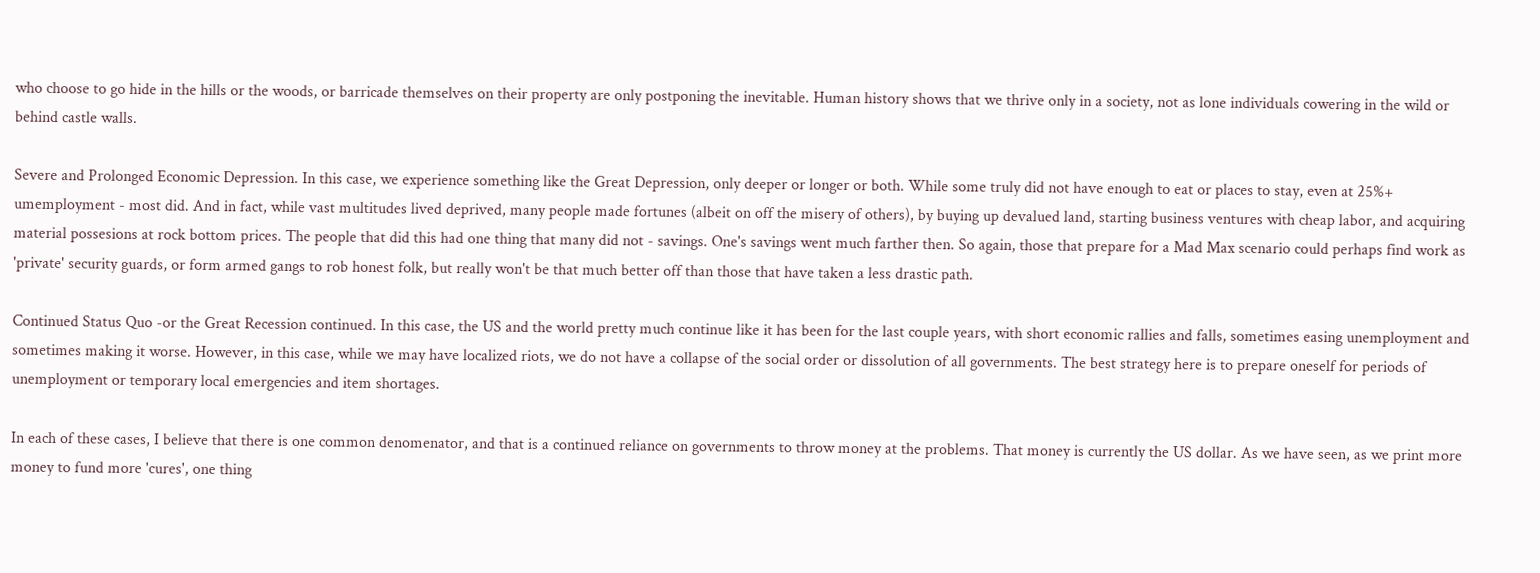who choose to go hide in the hills or the woods, or barricade themselves on their property are only postponing the inevitable. Human history shows that we thrive only in a society, not as lone individuals cowering in the wild or behind castle walls.

Severe and Prolonged Economic Depression. In this case, we experience something like the Great Depression, only deeper or longer or both. While some truly did not have enough to eat or places to stay, even at 25%+ umemployment - most did. And in fact, while vast multitudes lived deprived, many people made fortunes (albeit on off the misery of others), by buying up devalued land, starting business ventures with cheap labor, and acquiring material possesions at rock bottom prices. The people that did this had one thing that many did not - savings. One's savings went much farther then. So again, those that prepare for a Mad Max scenario could perhaps find work as 'private' security guards, or form armed gangs to rob honest folk, but really won't be that much better off than those that have taken a less drastic path.

Continued Status Quo -or the Great Recession continued. In this case, the US and the world pretty much continue like it has been for the last couple years, with short economic rallies and falls, sometimes easing unemployment and sometimes making it worse. However, in this case, while we may have localized riots, we do not have a collapse of the social order or dissolution of all governments. The best strategy here is to prepare oneself for periods of unemployment or temporary local emergencies and item shortages.

In each of these cases, I believe that there is one common denomenator, and that is a continued reliance on governments to throw money at the problems. That money is currently the US dollar. As we have seen, as we print more money to fund more 'cures', one thing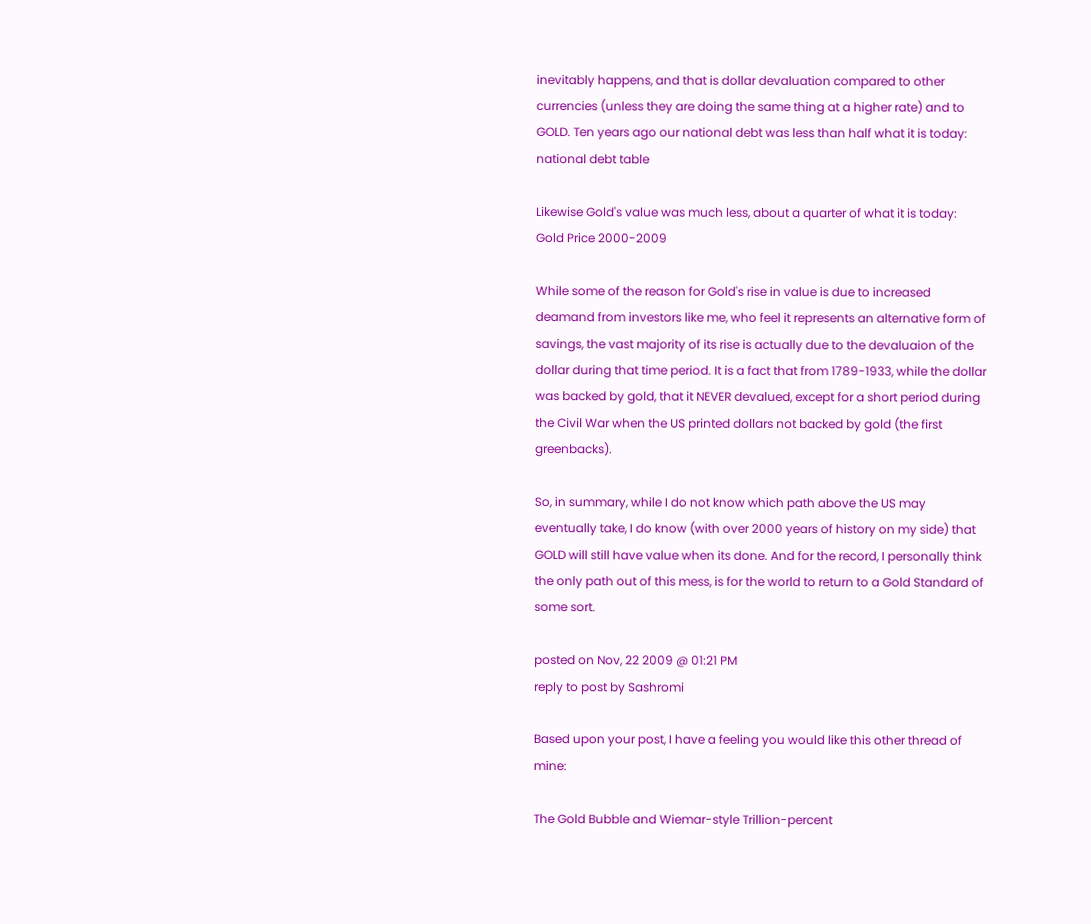inevitably happens, and that is dollar devaluation compared to other currencies (unless they are doing the same thing at a higher rate) and to GOLD. Ten years ago our national debt was less than half what it is today: national debt table

Likewise Gold's value was much less, about a quarter of what it is today:
Gold Price 2000-2009

While some of the reason for Gold's rise in value is due to increased deamand from investors like me, who feel it represents an alternative form of savings, the vast majority of its rise is actually due to the devaluaion of the dollar during that time period. It is a fact that from 1789-1933, while the dollar was backed by gold, that it NEVER devalued, except for a short period during the Civil War when the US printed dollars not backed by gold (the first greenbacks).

So, in summary, while I do not know which path above the US may eventually take, I do know (with over 2000 years of history on my side) that GOLD will still have value when its done. And for the record, I personally think the only path out of this mess, is for the world to return to a Gold Standard of some sort.

posted on Nov, 22 2009 @ 01:21 PM
reply to post by Sashromi

Based upon your post, I have a feeling you would like this other thread of mine:

The Gold Bubble and Wiemar-style Trillion-percent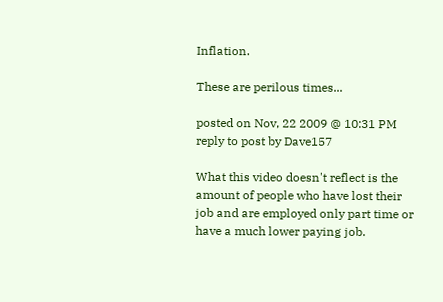Inflation.

These are perilous times...

posted on Nov, 22 2009 @ 10:31 PM
reply to post by Dave157

What this video doesn't reflect is the amount of people who have lost their job and are employed only part time or have a much lower paying job.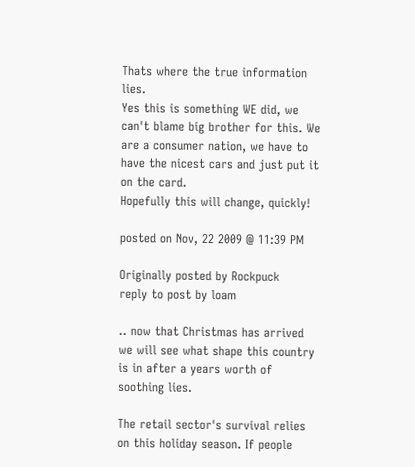Thats where the true information lies.
Yes this is something WE did, we can't blame big brother for this. We are a consumer nation, we have to have the nicest cars and just put it on the card.
Hopefully this will change, quickly!

posted on Nov, 22 2009 @ 11:39 PM

Originally posted by Rockpuck
reply to post by loam

.. now that Christmas has arrived we will see what shape this country is in after a years worth of soothing lies.

The retail sector's survival relies on this holiday season. If people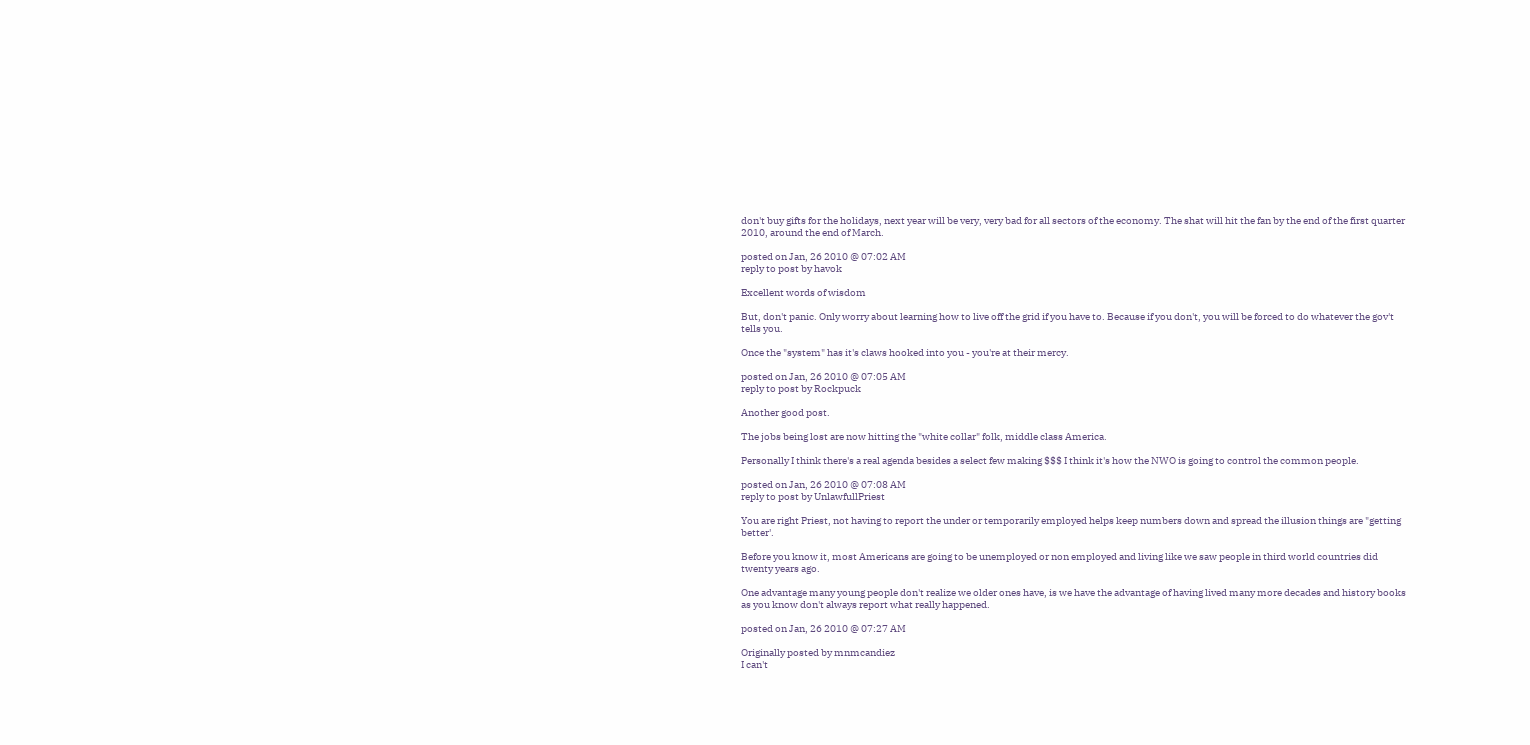don't buy gifts for the holidays, next year will be very, very bad for all sectors of the economy. The shat will hit the fan by the end of the first quarter 2010, around the end of March.

posted on Jan, 26 2010 @ 07:02 AM
reply to post by havok

Excellent words of wisdom

But, don't panic. Only worry about learning how to live off the grid if you have to. Because if you don't, you will be forced to do whatever the gov't tells you.

Once the "system" has it's claws hooked into you - you're at their mercy.

posted on Jan, 26 2010 @ 07:05 AM
reply to post by Rockpuck

Another good post.

The jobs being lost are now hitting the "white collar" folk, middle class America.

Personally I think there's a real agenda besides a select few making $$$ I think it's how the NWO is going to control the common people.

posted on Jan, 26 2010 @ 07:08 AM
reply to post by UnlawfullPriest

You are right Priest, not having to report the under or temporarily employed helps keep numbers down and spread the illusion things are "getting better'.

Before you know it, most Americans are going to be unemployed or non employed and living like we saw people in third world countries did twenty years ago.

One advantage many young people don't realize we older ones have, is we have the advantage of having lived many more decades and history books as you know don't always report what really happened.

posted on Jan, 26 2010 @ 07:27 AM

Originally posted by mnmcandiez
I can't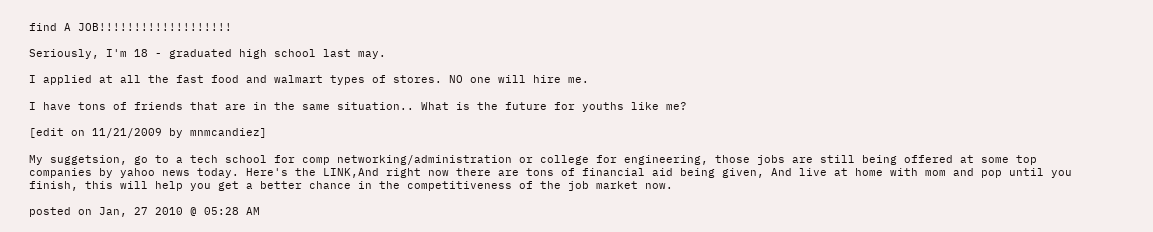find A JOB!!!!!!!!!!!!!!!!!!!

Seriously, I'm 18 - graduated high school last may.

I applied at all the fast food and walmart types of stores. NO one will hire me.

I have tons of friends that are in the same situation.. What is the future for youths like me?

[edit on 11/21/2009 by mnmcandiez]

My suggetsion, go to a tech school for comp networking/administration or college for engineering, those jobs are still being offered at some top companies by yahoo news today. Here's the LINK,And right now there are tons of financial aid being given, And live at home with mom and pop until you finish, this will help you get a better chance in the competitiveness of the job market now.

posted on Jan, 27 2010 @ 05:28 AM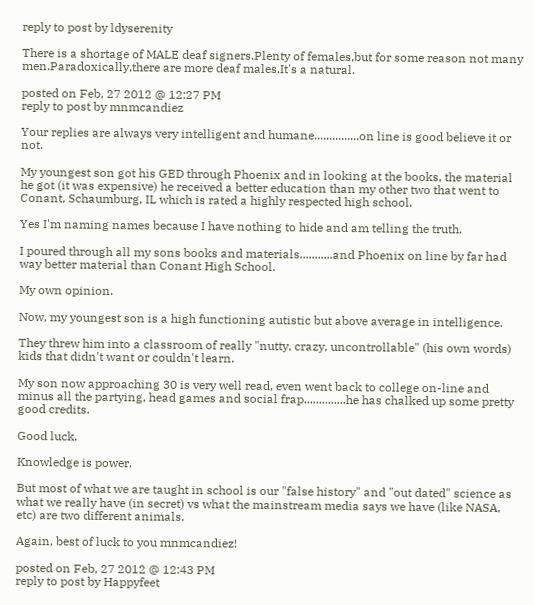reply to post by ldyserenity

There is a shortage of MALE deaf signers.Plenty of females,but for some reason not many men.Paradoxically,there are more deaf males.It's a natural.

posted on Feb, 27 2012 @ 12:27 PM
reply to post by mnmcandiez

Your replies are always very intelligent and humane...............on line is good believe it or not.

My youngest son got his GED through Phoenix and in looking at the books, the material he got (it was expensive) he received a better education than my other two that went to Conant, Schaumburg, IL which is rated a highly respected high school.

Yes I'm naming names because I have nothing to hide and am telling the truth.

I poured through all my sons books and materials...........and Phoenix on line by far had way better material than Conant High School.

My own opinion.

Now, my youngest son is a high functioning autistic but above average in intelligence.

They threw him into a classroom of really "nutty, crazy, uncontrollable" (his own words) kids that didn't want or couldn't learn.

My son now approaching 30 is very well read, even went back to college on-line and minus all the partying, head games and social frap..............he has chalked up some pretty good credits.

Good luck.

Knowledge is power.

But most of what we are taught in school is our "false history" and "out dated" science as what we really have (in secret) vs what the mainstream media says we have (like NASA, etc) are two different animals.

Again, best of luck to you mnmcandiez!

posted on Feb, 27 2012 @ 12:43 PM
reply to post by Happyfeet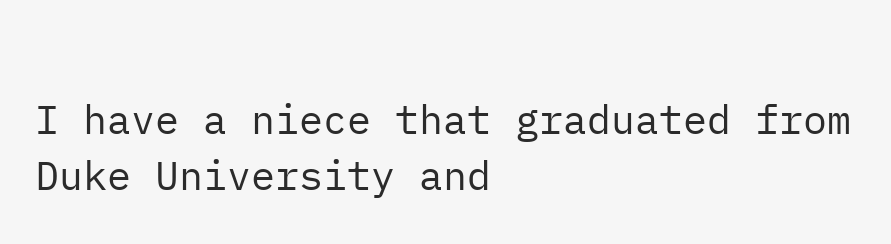I have a niece that graduated from Duke University and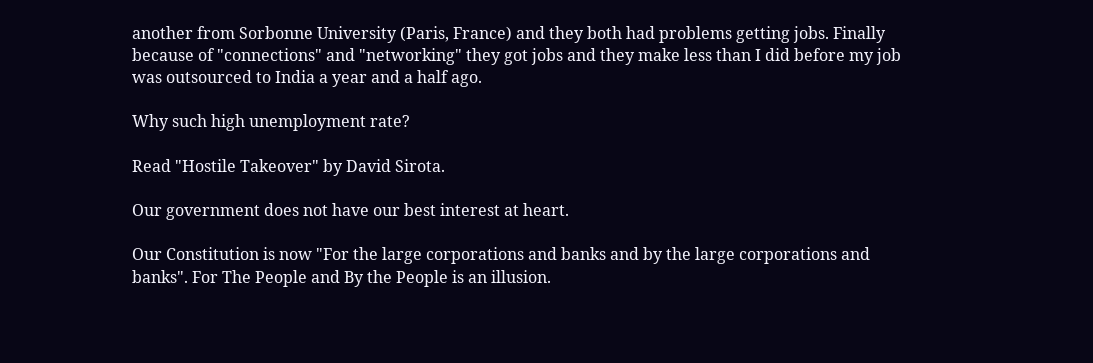another from Sorbonne University (Paris, France) and they both had problems getting jobs. Finally because of "connections" and "networking" they got jobs and they make less than I did before my job was outsourced to India a year and a half ago.

Why such high unemployment rate?

Read "Hostile Takeover" by David Sirota.

Our government does not have our best interest at heart.

Our Constitution is now "For the large corporations and banks and by the large corporations and banks". For The People and By the People is an illusion.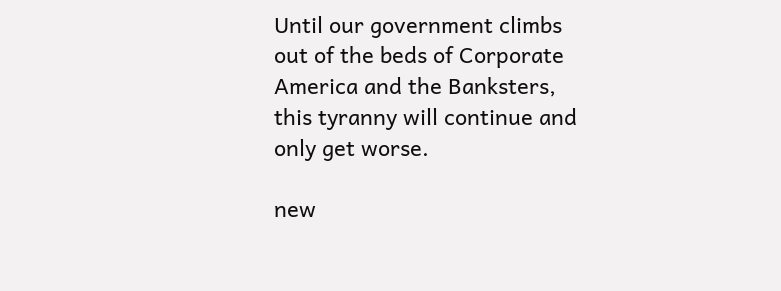Until our government climbs out of the beds of Corporate America and the Banksters, this tyranny will continue and only get worse.

new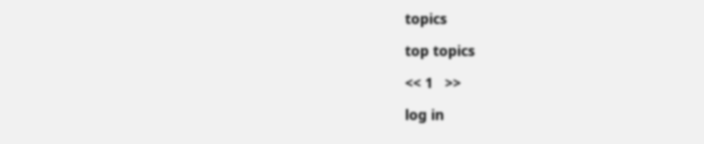topics

top topics

<< 1   >>

log in